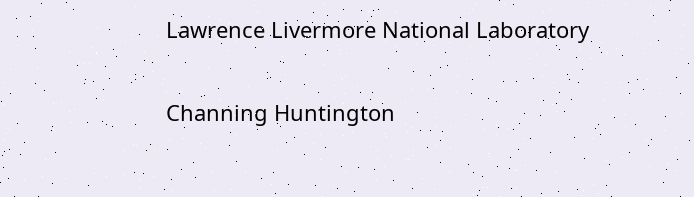Lawrence Livermore National Laboratory

Channing Huntington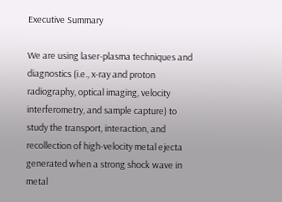Executive Summary

We are using laser-plasma techniques and diagnostics (i.e., x-ray and proton radiography, optical imaging, velocity interferometry, and sample capture) to study the transport, interaction, and recollection of high-velocity metal ejecta generated when a strong shock wave in metal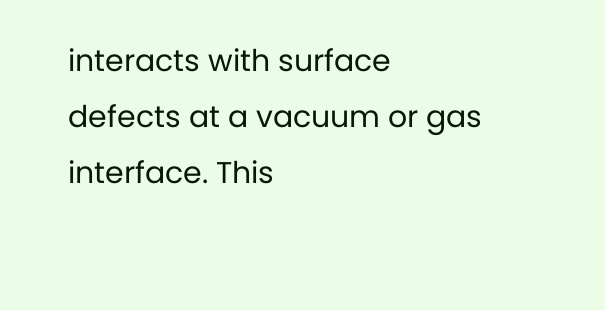interacts with surface defects at a vacuum or gas interface. This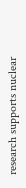research supports nuclear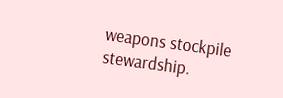weapons stockpile stewardship.